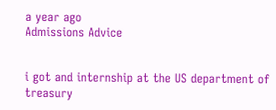a year ago
Admissions Advice


i got and internship at the US department of treasury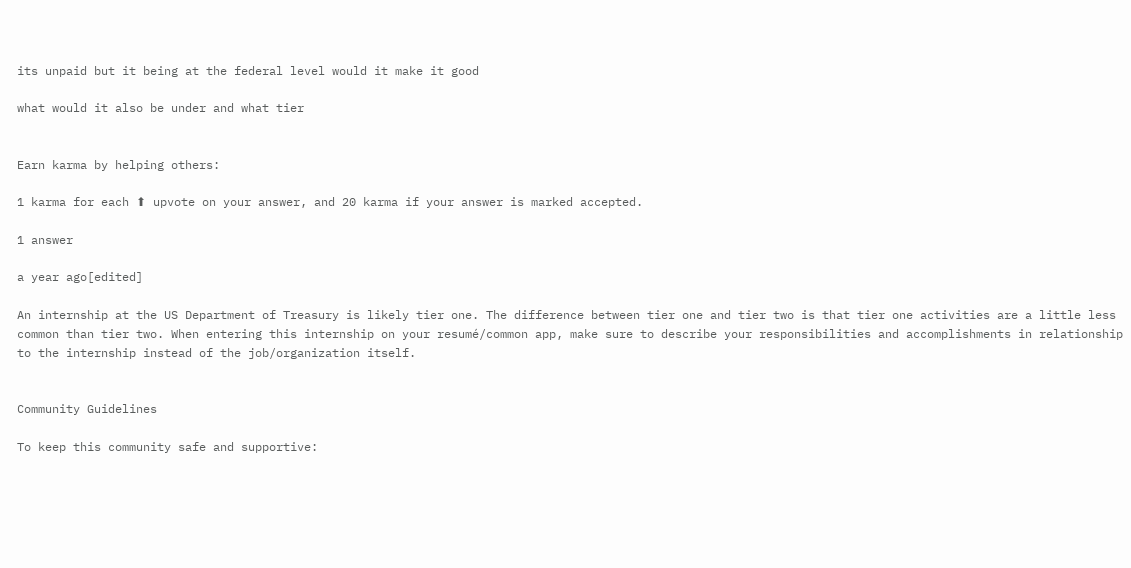its unpaid but it being at the federal level would it make it good

what would it also be under and what tier


Earn karma by helping others:

1 karma for each ⬆ upvote on your answer, and 20 karma if your answer is marked accepted.

1 answer

a year ago[edited]

An internship at the US Department of Treasury is likely tier one. The difference between tier one and tier two is that tier one activities are a little less common than tier two. When entering this internship on your resumé/common app, make sure to describe your responsibilities and accomplishments in relationship to the internship instead of the job/organization itself.


Community Guidelines

To keep this community safe and supportive: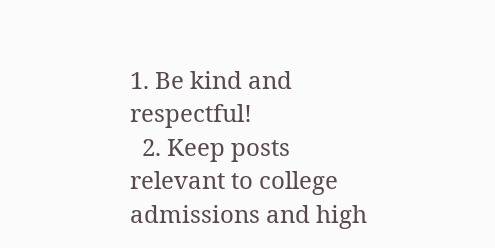1. Be kind and respectful!
  2. Keep posts relevant to college admissions and high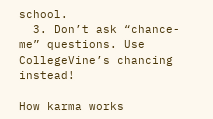school.
  3. Don’t ask “chance-me” questions. Use CollegeVine’s chancing instead!

How karma works